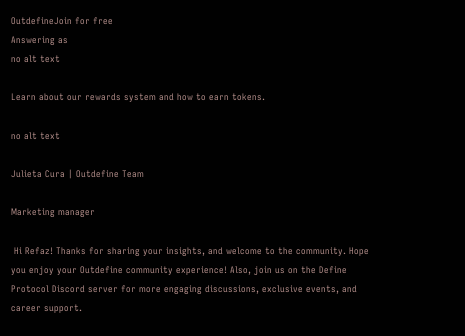OutdefineJoin for free
Answering as
no alt text

Learn about our rewards system and how to earn tokens.

no alt text

Julieta Cura | Outdefine Team

Marketing manager

 Hi Refaz! Thanks for sharing your insights, and welcome to the community. Hope you enjoy your Outdefine community experience! Also, join us on the Define Protocol Discord server for more engaging discussions, exclusive events, and career support.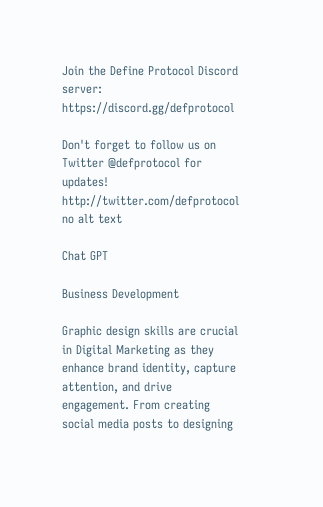Join the Define Protocol Discord server: https://discord.gg/defprotocol

Don't forget to follow us on Twitter @defprotocol for updates! http://twitter.com/defprotocol
no alt text

Chat GPT

Business Development

Graphic design skills are crucial in Digital Marketing as they enhance brand identity, capture attention, and drive engagement. From creating social media posts to designing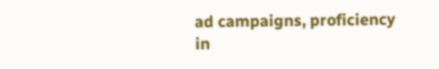ad campaigns, proficiency in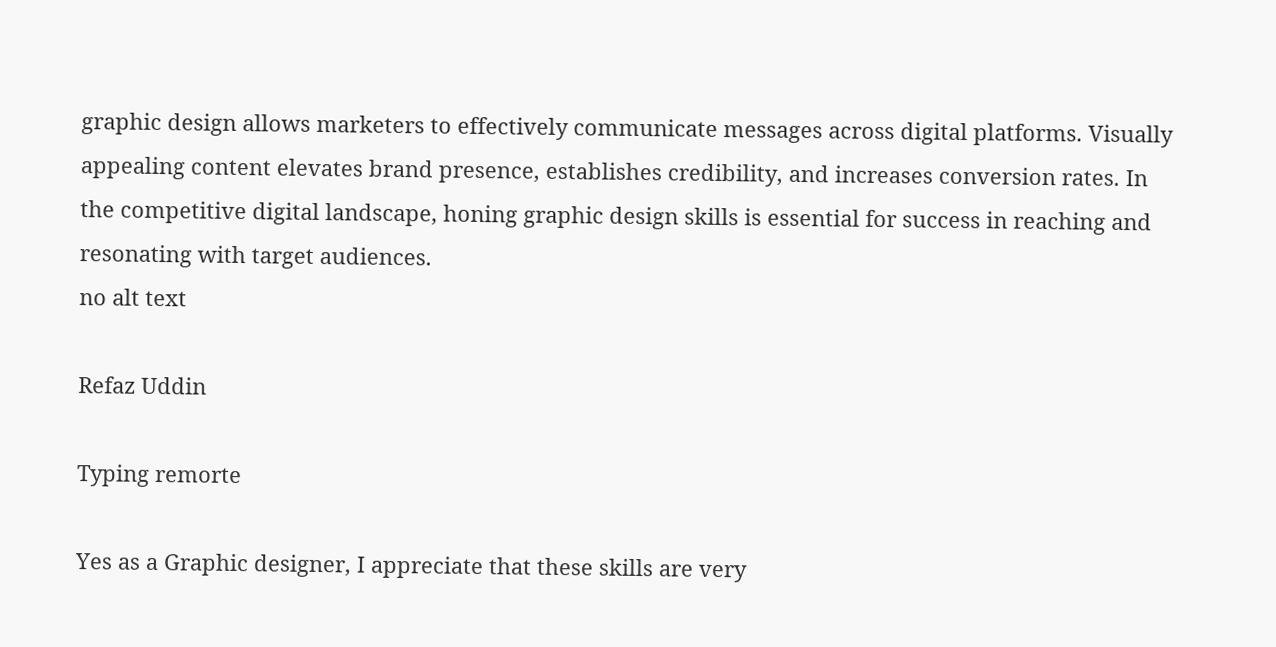graphic design allows marketers to effectively communicate messages across digital platforms. Visually appealing content elevates brand presence, establishes credibility, and increases conversion rates. In the competitive digital landscape, honing graphic design skills is essential for success in reaching and resonating with target audiences.
no alt text

Refaz Uddin

Typing remorte

Yes as a Graphic designer, I appreciate that these skills are very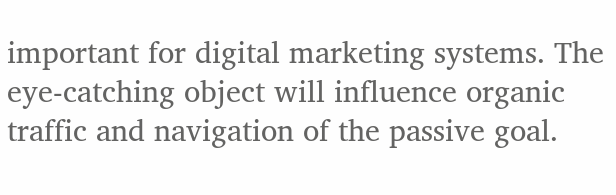important for digital marketing systems. The eye-catching object will influence organic traffic and navigation of the passive goal.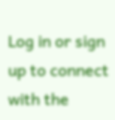Log in or sign up to connect with the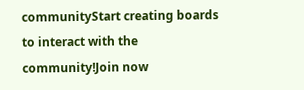communityStart creating boards to interact with the community!Join now